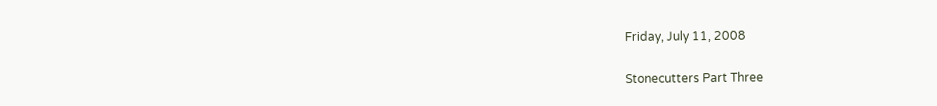Friday, July 11, 2008

Stonecutters Part Three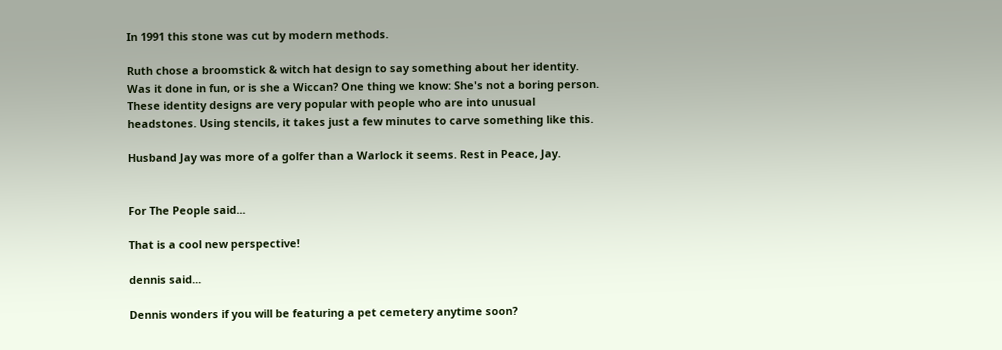In 1991 this stone was cut by modern methods.

Ruth chose a broomstick & witch hat design to say something about her identity. Was it done in fun, or is she a Wiccan? One thing we know: She's not a boring person. These identity designs are very popular with people who are into unusual headstones. Using stencils, it takes just a few minutes to carve something like this.

Husband Jay was more of a golfer than a Warlock it seems. Rest in Peace, Jay.


For The People said...

That is a cool new perspective!

dennis said...

Dennis wonders if you will be featuring a pet cemetery anytime soon?